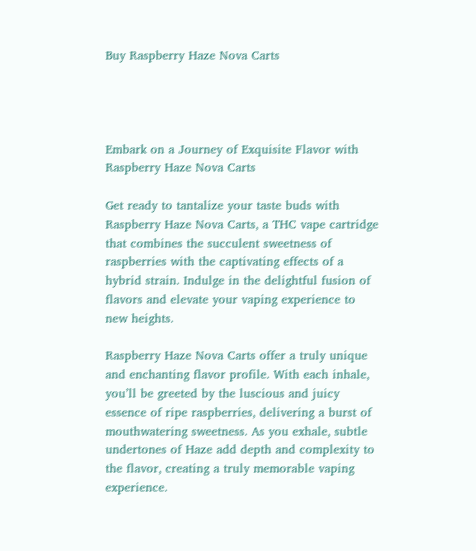Buy Raspberry Haze Nova Carts




Embark on a Journey of Exquisite Flavor with Raspberry Haze Nova Carts

Get ready to tantalize your taste buds with Raspberry Haze Nova Carts, a THC vape cartridge that combines the succulent sweetness of raspberries with the captivating effects of a hybrid strain. Indulge in the delightful fusion of flavors and elevate your vaping experience to new heights.

Raspberry Haze Nova Carts offer a truly unique and enchanting flavor profile. With each inhale, you’ll be greeted by the luscious and juicy essence of ripe raspberries, delivering a burst of mouthwatering sweetness. As you exhale, subtle undertones of Haze add depth and complexity to the flavor, creating a truly memorable vaping experience.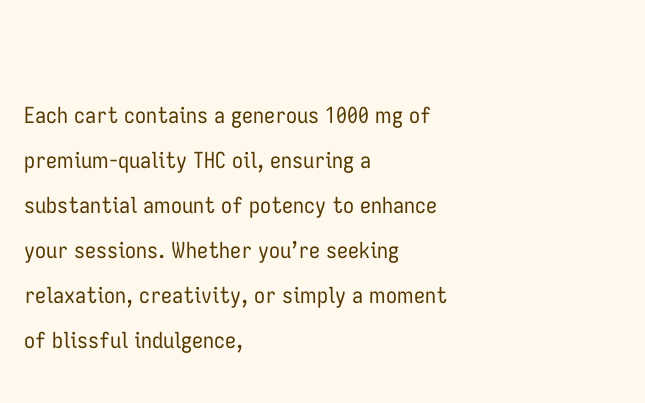Each cart contains a generous 1000 mg of premium-quality THC oil, ensuring a substantial amount of potency to enhance your sessions. Whether you’re seeking relaxation, creativity, or simply a moment of blissful indulgence,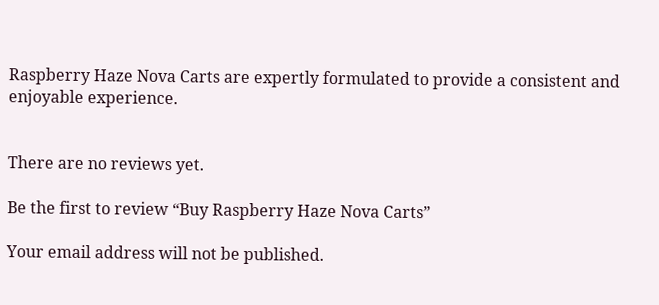Raspberry Haze Nova Carts are expertly formulated to provide a consistent and enjoyable experience.


There are no reviews yet.

Be the first to review “Buy Raspberry Haze Nova Carts”

Your email address will not be published.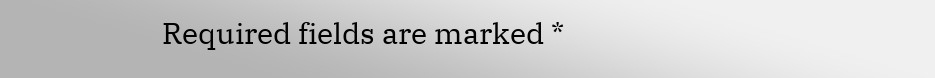Required fields are marked *